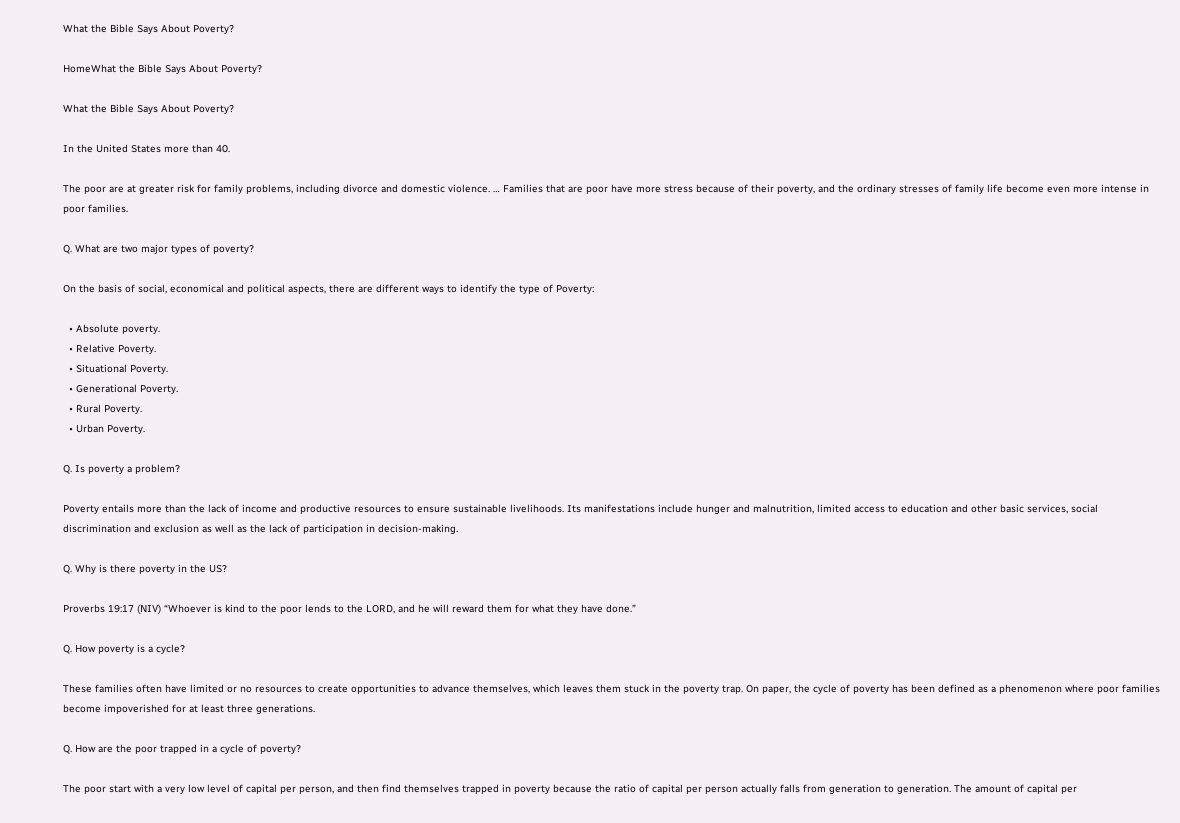What the Bible Says About Poverty?

HomeWhat the Bible Says About Poverty?

What the Bible Says About Poverty?

In the United States more than 40.

The poor are at greater risk for family problems, including divorce and domestic violence. … Families that are poor have more stress because of their poverty, and the ordinary stresses of family life become even more intense in poor families.

Q. What are two major types of poverty?

On the basis of social, economical and political aspects, there are different ways to identify the type of Poverty:

  • Absolute poverty.
  • Relative Poverty.
  • Situational Poverty.
  • Generational Poverty.
  • Rural Poverty.
  • Urban Poverty.

Q. Is poverty a problem?

Poverty entails more than the lack of income and productive resources to ensure sustainable livelihoods. Its manifestations include hunger and malnutrition, limited access to education and other basic services, social discrimination and exclusion as well as the lack of participation in decision-making.

Q. Why is there poverty in the US?

Proverbs 19:17 (NIV) “Whoever is kind to the poor lends to the LORD, and he will reward them for what they have done.”

Q. How poverty is a cycle?

These families often have limited or no resources to create opportunities to advance themselves, which leaves them stuck in the poverty trap. On paper, the cycle of poverty has been defined as a phenomenon where poor families become impoverished for at least three generations.

Q. How are the poor trapped in a cycle of poverty?

The poor start with a very low level of capital per person, and then find themselves trapped in poverty because the ratio of capital per person actually falls from generation to generation. The amount of capital per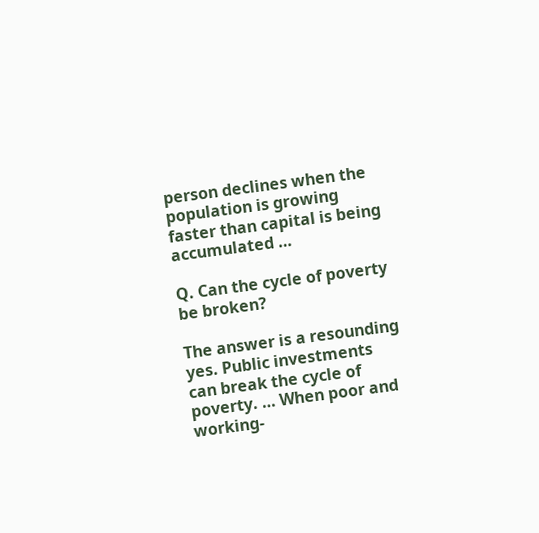person declines when the population is growing faster than capital is being accumulated …

Q. Can the cycle of poverty be broken?

The answer is a resounding yes. Public investments can break the cycle of poverty. … When poor and working-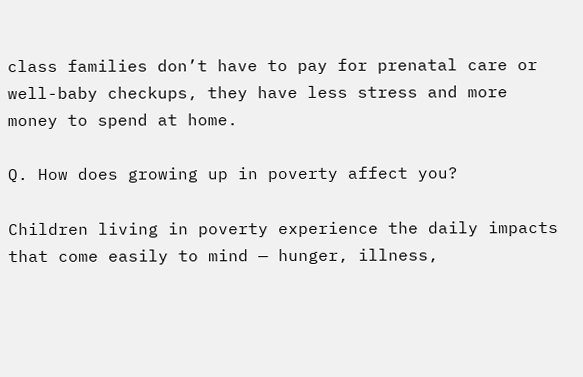class families don’t have to pay for prenatal care or well-baby checkups, they have less stress and more money to spend at home.

Q. How does growing up in poverty affect you?

Children living in poverty experience the daily impacts that come easily to mind — hunger, illness,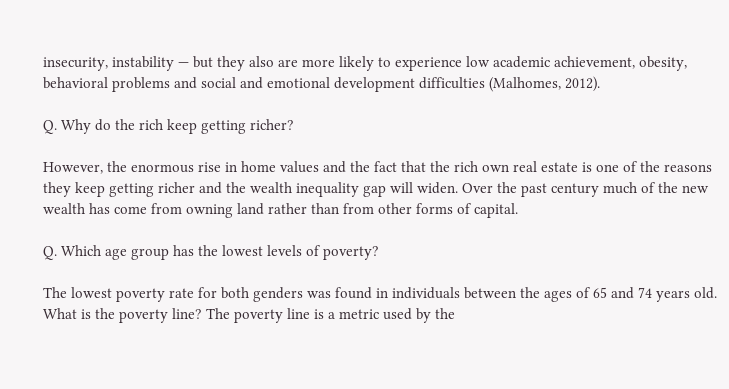insecurity, instability — but they also are more likely to experience low academic achievement, obesity, behavioral problems and social and emotional development difficulties (Malhomes, 2012).

Q. Why do the rich keep getting richer?

However, the enormous rise in home values and the fact that the rich own real estate is one of the reasons they keep getting richer and the wealth inequality gap will widen. Over the past century much of the new wealth has come from owning land rather than from other forms of capital.

Q. Which age group has the lowest levels of poverty?

The lowest poverty rate for both genders was found in individuals between the ages of 65 and 74 years old. What is the poverty line? The poverty line is a metric used by the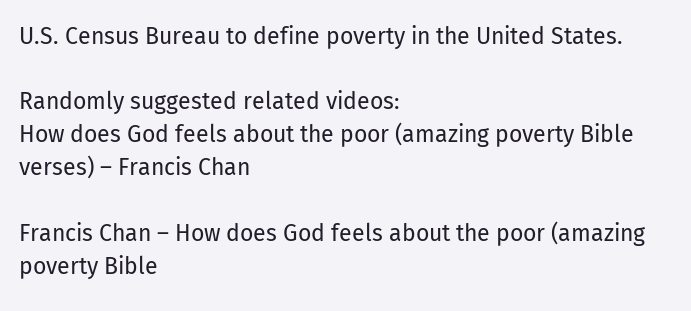U.S. Census Bureau to define poverty in the United States.

Randomly suggested related videos:
How does God feels about the poor (amazing poverty Bible verses) – Francis Chan

Francis Chan – How does God feels about the poor (amazing poverty Bible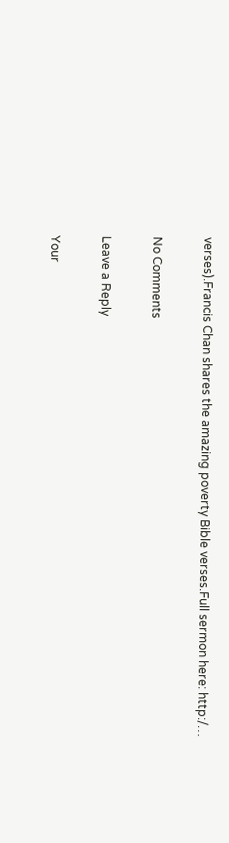verses).Francis Chan shares the amazing poverty Bible verses.Full sermon here: http:/…

No Comments

Leave a Reply

Your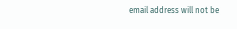email address will not be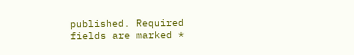published. Required fields are marked *